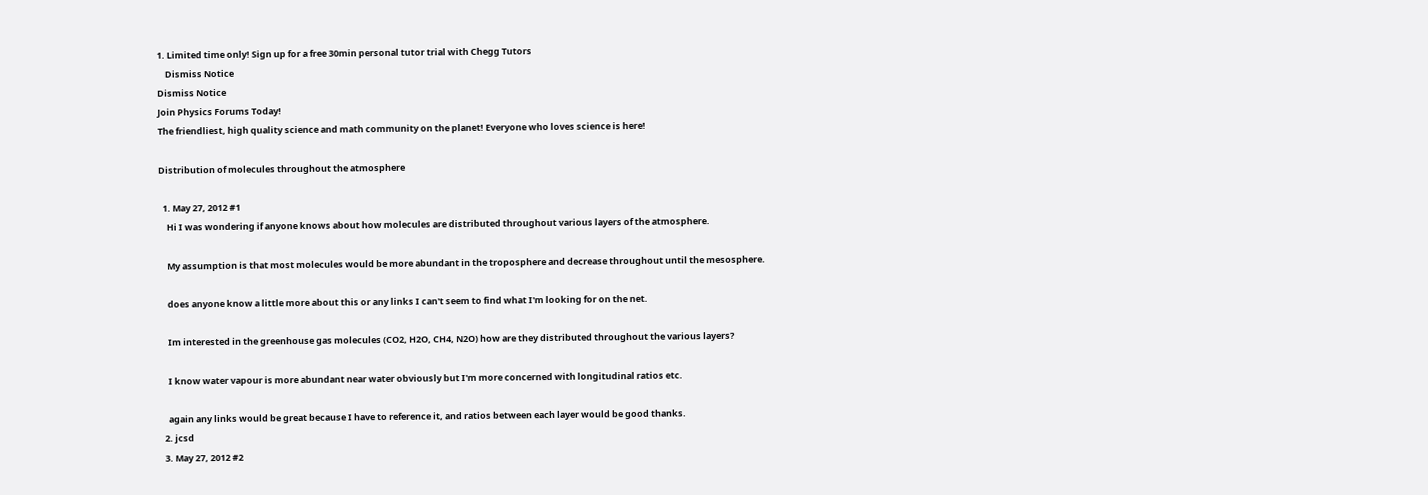1. Limited time only! Sign up for a free 30min personal tutor trial with Chegg Tutors
    Dismiss Notice
Dismiss Notice
Join Physics Forums Today!
The friendliest, high quality science and math community on the planet! Everyone who loves science is here!

Distribution of molecules throughout the atmosphere

  1. May 27, 2012 #1
    Hi I was wondering if anyone knows about how molecules are distributed throughout various layers of the atmosphere.

    My assumption is that most molecules would be more abundant in the troposphere and decrease throughout until the mesosphere.

    does anyone know a little more about this or any links I can't seem to find what I'm looking for on the net.

    Im interested in the greenhouse gas molecules (CO2, H2O, CH4, N2O) how are they distributed throughout the various layers?

    I know water vapour is more abundant near water obviously but I'm more concerned with longitudinal ratios etc.

    again any links would be great because I have to reference it, and ratios between each layer would be good thanks.
  2. jcsd
  3. May 27, 2012 #2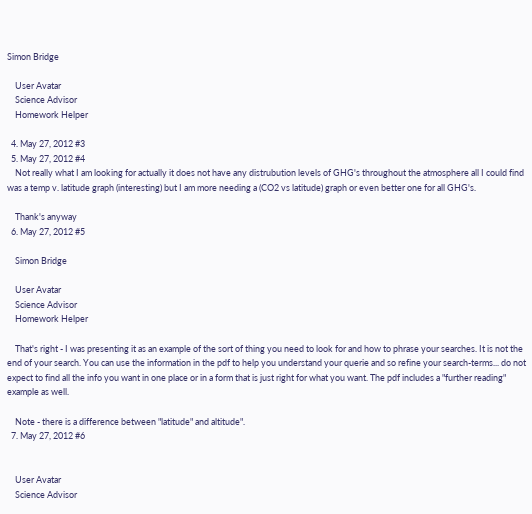Simon Bridge

    User Avatar
    Science Advisor
    Homework Helper

  4. May 27, 2012 #3
  5. May 27, 2012 #4
    Not really what I am looking for actually it does not have any distrubution levels of GHG's throughout the atmosphere all I could find was a temp v. latitude graph (interesting) but I am more needing a (CO2 vs latitude) graph or even better one for all GHG's.

    Thank's anyway
  6. May 27, 2012 #5

    Simon Bridge

    User Avatar
    Science Advisor
    Homework Helper

    That's right - I was presenting it as an example of the sort of thing you need to look for and how to phrase your searches. It is not the end of your search. You can use the information in the pdf to help you understand your querie and so refine your search-terms... do not expect to find all the info you want in one place or in a form that is just right for what you want. The pdf includes a "further reading" example as well.

    Note - there is a difference between "latitude" and altitude".
  7. May 27, 2012 #6


    User Avatar
    Science Advisor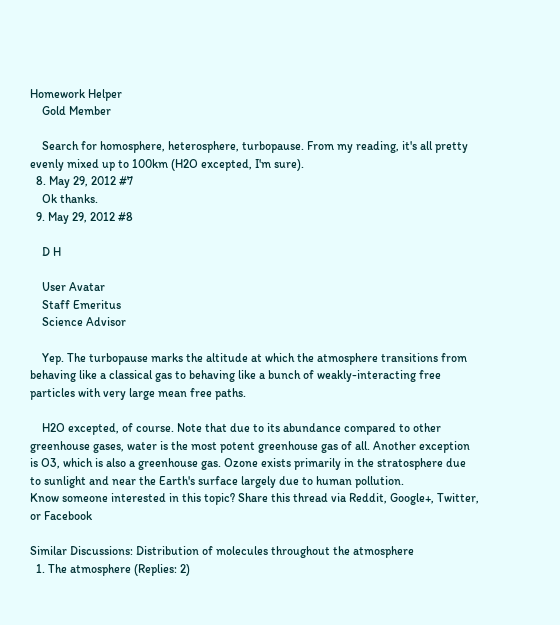Homework Helper
    Gold Member

    Search for homosphere, heterosphere, turbopause. From my reading, it's all pretty evenly mixed up to 100km (H2O excepted, I'm sure).
  8. May 29, 2012 #7
    Ok thanks.
  9. May 29, 2012 #8

    D H

    User Avatar
    Staff Emeritus
    Science Advisor

    Yep. The turbopause marks the altitude at which the atmosphere transitions from behaving like a classical gas to behaving like a bunch of weakly-interacting free particles with very large mean free paths.

    H2O excepted, of course. Note that due to its abundance compared to other greenhouse gases, water is the most potent greenhouse gas of all. Another exception is O3, which is also a greenhouse gas. Ozone exists primarily in the stratosphere due to sunlight and near the Earth's surface largely due to human pollution.
Know someone interested in this topic? Share this thread via Reddit, Google+, Twitter, or Facebook

Similar Discussions: Distribution of molecules throughout the atmosphere
  1. The atmosphere (Replies: 2)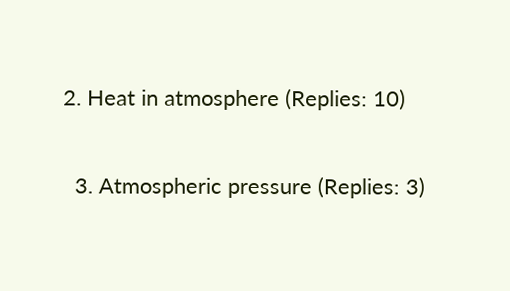2. Heat in atmosphere (Replies: 10)

  3. Atmospheric pressure (Replies: 3)